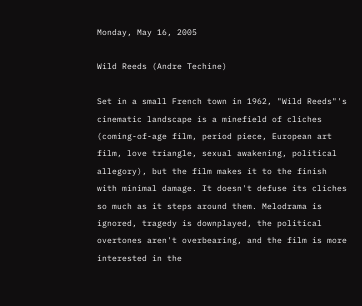Monday, May 16, 2005

Wild Reeds (Andre Techine)

Set in a small French town in 1962, "Wild Reeds"'s cinematic landscape is a minefield of cliches (coming-of-age film, period piece, European art film, love triangle, sexual awakening, political allegory), but the film makes it to the finish with minimal damage. It doesn't defuse its cliches so much as it steps around them. Melodrama is ignored, tragedy is downplayed, the political overtones aren't overbearing, and the film is more interested in the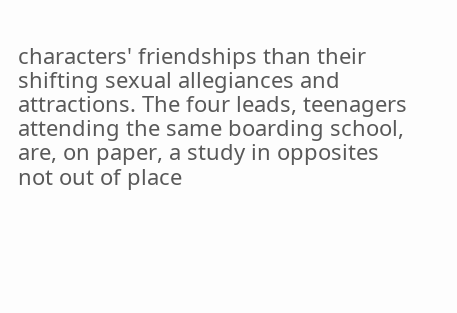characters' friendships than their shifting sexual allegiances and attractions. The four leads, teenagers attending the same boarding school, are, on paper, a study in opposites not out of place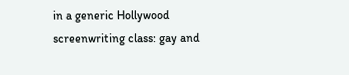in a generic Hollywood screenwriting class: gay and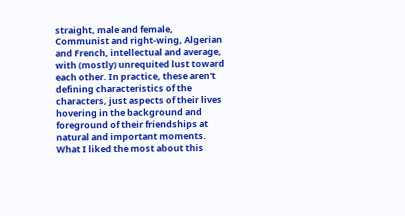straight, male and female, Communist and right-wing, Algerian and French, intellectual and average, with (mostly) unrequited lust toward each other. In practice, these aren't defining characteristics of the characters, just aspects of their lives hovering in the background and foreground of their friendships at natural and important moments. What I liked the most about this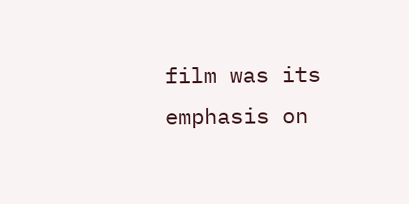film was its emphasis on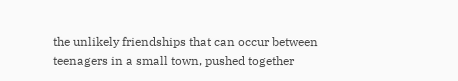the unlikely friendships that can occur between teenagers in a small town, pushed together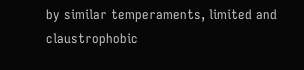by similar temperaments, limited and claustrophobic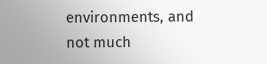environments, and not much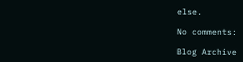else.

No comments:

Blog Archive